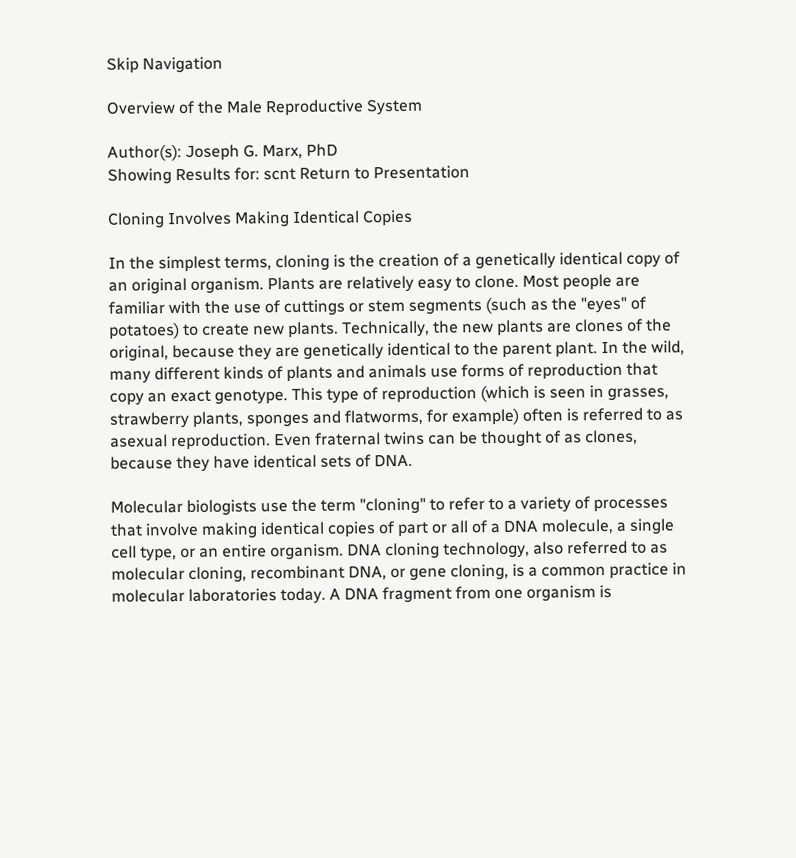Skip Navigation

Overview of the Male Reproductive System

Author(s): Joseph G. Marx, PhD
Showing Results for: scnt Return to Presentation

Cloning Involves Making Identical Copies

In the simplest terms, cloning is the creation of a genetically identical copy of an original organism. Plants are relatively easy to clone. Most people are familiar with the use of cuttings or stem segments (such as the "eyes" of potatoes) to create new plants. Technically, the new plants are clones of the original, because they are genetically identical to the parent plant. In the wild, many different kinds of plants and animals use forms of reproduction that copy an exact genotype. This type of reproduction (which is seen in grasses, strawberry plants, sponges and flatworms, for example) often is referred to as asexual reproduction. Even fraternal twins can be thought of as clones, because they have identical sets of DNA.

Molecular biologists use the term "cloning" to refer to a variety of processes that involve making identical copies of part or all of a DNA molecule, a single cell type, or an entire organism. DNA cloning technology, also referred to as molecular cloning, recombinant DNA, or gene cloning, is a common practice in molecular laboratories today. A DNA fragment from one organism is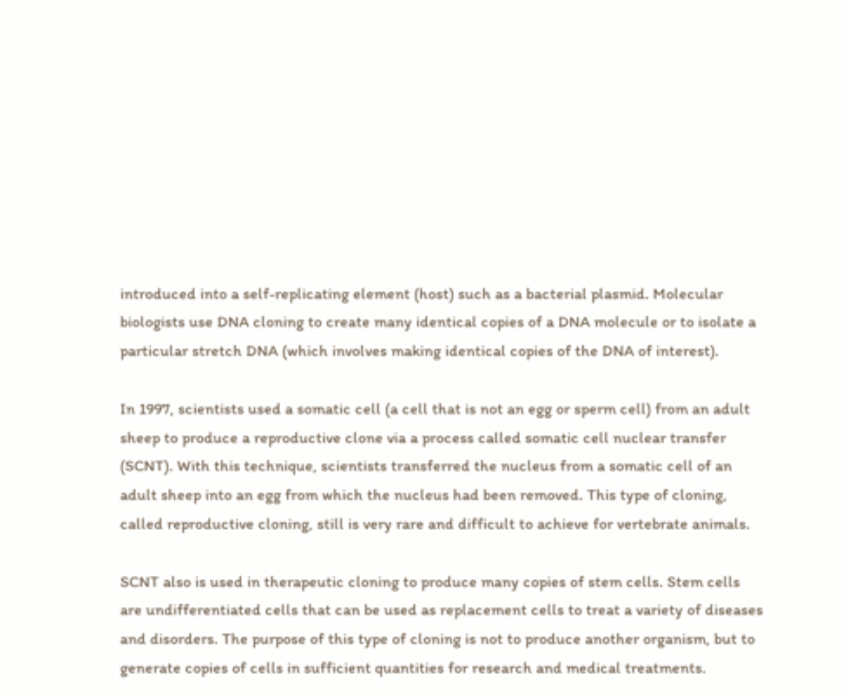introduced into a self-replicating element (host) such as a bacterial plasmid. Molecular biologists use DNA cloning to create many identical copies of a DNA molecule or to isolate a particular stretch DNA (which involves making identical copies of the DNA of interest).

In 1997, scientists used a somatic cell (a cell that is not an egg or sperm cell) from an adult sheep to produce a reproductive clone via a process called somatic cell nuclear transfer (SCNT). With this technique, scientists transferred the nucleus from a somatic cell of an adult sheep into an egg from which the nucleus had been removed. This type of cloning, called reproductive cloning, still is very rare and difficult to achieve for vertebrate animals.

SCNT also is used in therapeutic cloning to produce many copies of stem cells. Stem cells are undifferentiated cells that can be used as replacement cells to treat a variety of diseases and disorders. The purpose of this type of cloning is not to produce another organism, but to generate copies of cells in sufficient quantities for research and medical treatments.